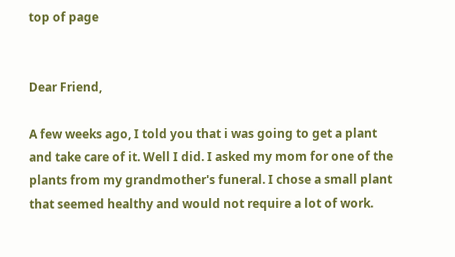top of page


Dear Friend,

A few weeks ago, I told you that i was going to get a plant and take care of it. Well I did. I asked my mom for one of the plants from my grandmother's funeral. I chose a small plant that seemed healthy and would not require a lot of work.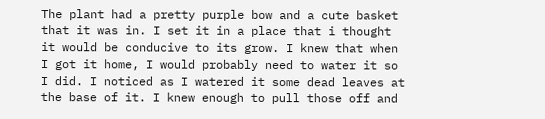The plant had a pretty purple bow and a cute basket that it was in. I set it in a place that i thought it would be conducive to its grow. I knew that when I got it home, I would probably need to water it so I did. I noticed as I watered it some dead leaves at the base of it. I knew enough to pull those off and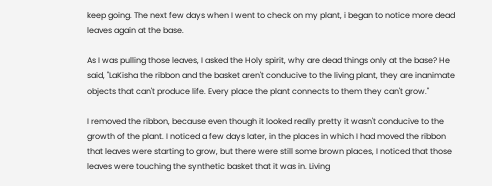keep going. The next few days when I went to check on my plant, i began to notice more dead leaves again at the base.

As I was pulling those leaves, I asked the Holy spirit, why are dead things only at the base? He said, "LaKisha the ribbon and the basket aren't conducive to the living plant, they are inanimate objects that can't produce life. Every place the plant connects to them they can't grow."

I removed the ribbon, because even though it looked really pretty it wasn't conducive to the growth of the plant. I noticed a few days later, in the places in which I had moved the ribbon that leaves were starting to grow, but there were still some brown places, I noticed that those leaves were touching the synthetic basket that it was in. Living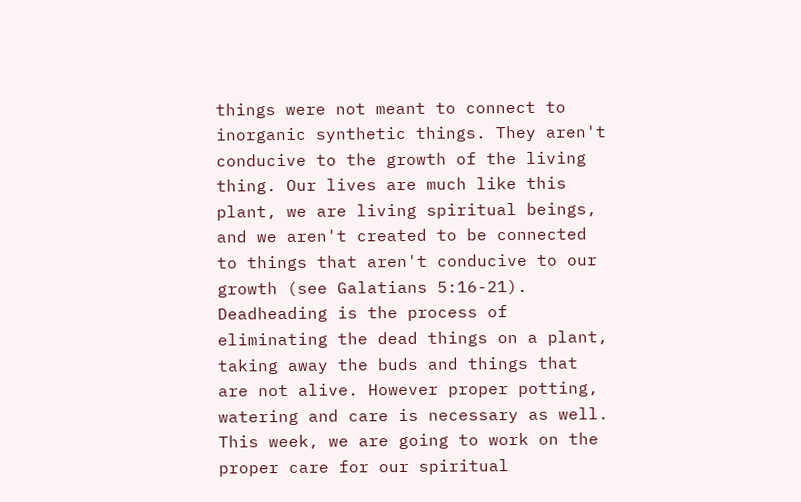things were not meant to connect to inorganic synthetic things. They aren't conducive to the growth of the living thing. Our lives are much like this plant, we are living spiritual beings, and we aren't created to be connected to things that aren't conducive to our growth (see Galatians 5:16-21). Deadheading is the process of eliminating the dead things on a plant, taking away the buds and things that are not alive. However proper potting, watering and care is necessary as well. This week, we are going to work on the proper care for our spiritual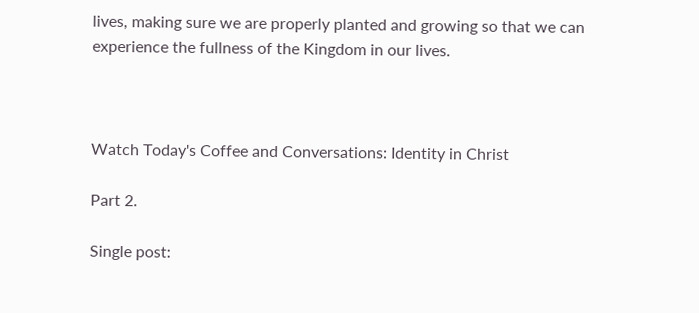lives, making sure we are properly planted and growing so that we can experience the fullness of the Kingdom in our lives.



Watch Today's Coffee and Conversations: Identity in Christ

Part 2.

Single post: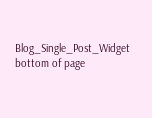Blog_Single_Post_Widget
bottom of page